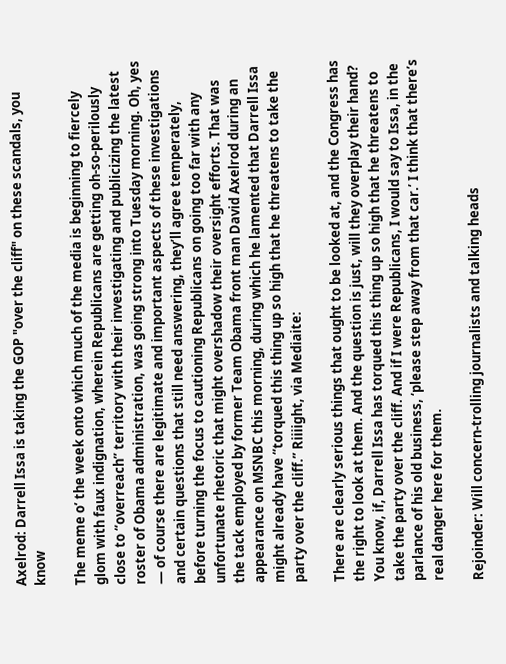Axelrod: Darrell Issa is taking the GOP "over the cliff" on these scandals, you know

The meme o’ the week onto which much of the media is beginning to fiercely glom with faux indignation, wherein Republicans are getting oh-so-perilously close to “overreach” territory with their investigating and publicizing the latest roster of Obama administration, was going strong into Tuesday morning. Oh, yes — of course there are legitimate and important aspects of these investigations and certain questions that still need answering, they’ll agree temperately, before turning the focus to cautioning Republicans on going too far with any unfortunate rhetoric that might overshadow their oversight efforts. That was the tack employed by former Team Obama front man David Axelrod during an appearance on MSNBC this morning, during which he lamented that Darrell Issa might already have “torqued this thing up so high that he threatens to take the party over the cliff.” Riiiight, via Mediaite:

There are clearly serious things that ought to be looked at, and the Congress has the right to look at them. And the question is just, will they overplay their hand? You know, if, Darrell Issa has torqued this thing up so high that he threatens to take the party over the cliff. And if I were Republicans, I would say to Issa, in the parlance of his old business, ‘please step away from that car.’ I think that there’s real danger here for them.

Rejoinder: Will concern-trolling journalists and talking heads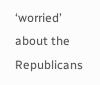‘worried’ about the Republicans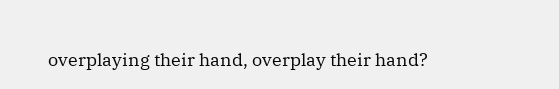overplaying their hand, overplay their hand?